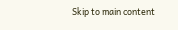Skip to main content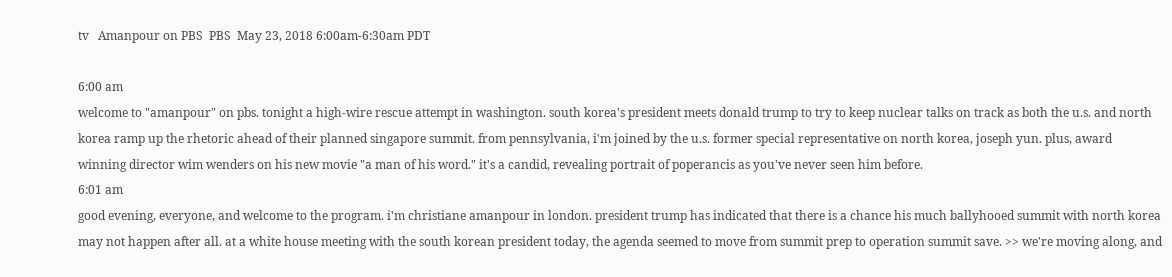tv   Amanpour on PBS  PBS  May 23, 2018 6:00am-6:30am PDT

6:00 am
welcome to "amanpour" on pbs. tonight a high-wire rescue attempt in washington. south korea's president meets donald trump to try to keep nuclear talks on track as both the u.s. and north korea ramp up the rhetoric ahead of their planned singapore summit. from pennsylvania, i'm joined by the u.s. former special representative on north korea, joseph yun. plus, award winning director wim wenders on his new movie "a man of his word." it's a candid, revealing portrait of poperancis as you've never seen him before.
6:01 am
good evening, everyone, and welcome to the program. i'm christiane amanpour in london. president trump has indicated that there is a chance his much ballyhooed summit with north korea may not happen after all. at a white house meeting with the south korean president today, the agenda seemed to move from summit prep to operation summit save. >> we're moving along, and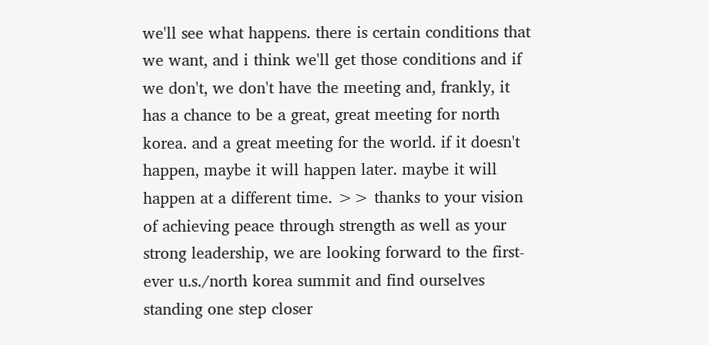we'll see what happens. there is certain conditions that we want, and i think we'll get those conditions and if we don't, we don't have the meeting and, frankly, it has a chance to be a great, great meeting for north korea. and a great meeting for the world. if it doesn't happen, maybe it will happen later. maybe it will happen at a different time. >> thanks to your vision of achieving peace through strength as well as your strong leadership, we are looking forward to the first-ever u.s./north korea summit and find ourselves standing one step closer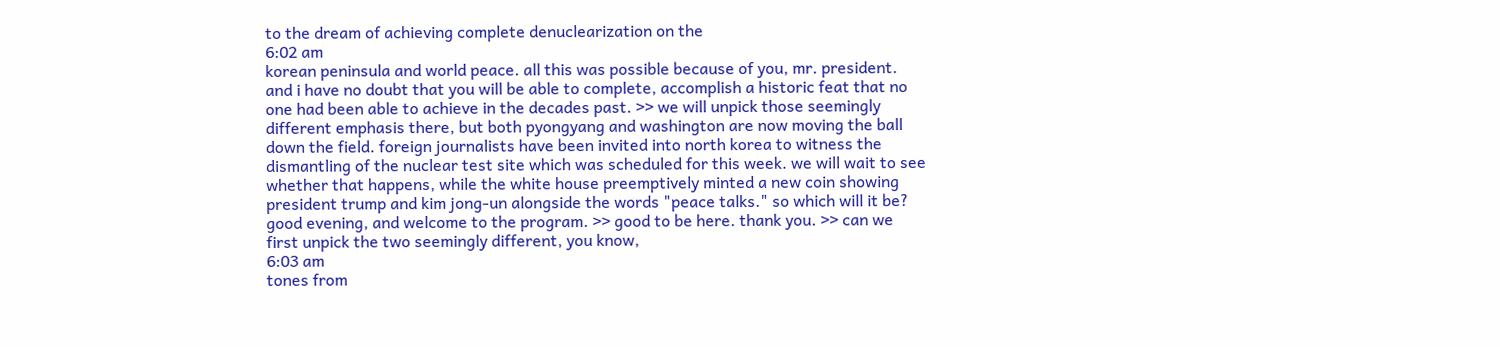to the dream of achieving complete denuclearization on the
6:02 am
korean peninsula and world peace. all this was possible because of you, mr. president. and i have no doubt that you will be able to complete, accomplish a historic feat that no one had been able to achieve in the decades past. >> we will unpick those seemingly different emphasis there, but both pyongyang and washington are now moving the ball down the field. foreign journalists have been invited into north korea to witness the dismantling of the nuclear test site which was scheduled for this week. we will wait to see whether that happens, while the white house preemptively minted a new coin showing president trump and kim jong-un alongside the words "peace talks." so which will it be? good evening, and welcome to the program. >> good to be here. thank you. >> can we first unpick the two seemingly different, you know,
6:03 am
tones from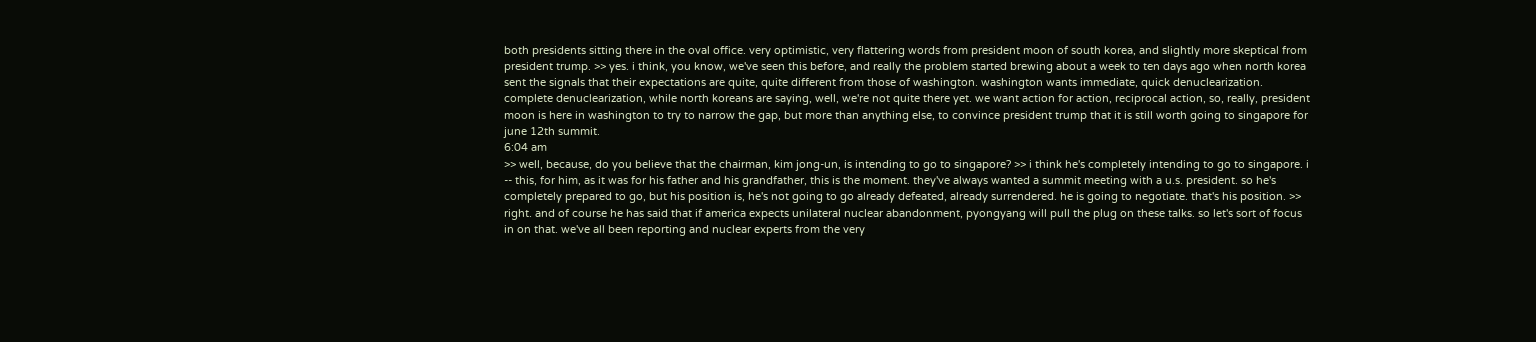both presidents sitting there in the oval office. very optimistic, very flattering words from president moon of south korea, and slightly more skeptical from president trump. >> yes. i think, you know, we've seen this before, and really the problem started brewing about a week to ten days ago when north korea sent the signals that their expectations are quite, quite different from those of washington. washington wants immediate, quick denuclearization. complete denuclearization, while north koreans are saying, well, we're not quite there yet. we want action for action, reciprocal action, so, really, president moon is here in washington to try to narrow the gap, but more than anything else, to convince president trump that it is still worth going to singapore for june 12th summit.
6:04 am
>> well, because, do you believe that the chairman, kim jong-un, is intending to go to singapore? >> i think he's completely intending to go to singapore. i -- this, for him, as it was for his father and his grandfather, this is the moment. they've always wanted a summit meeting with a u.s. president. so he's completely prepared to go, but his position is, he's not going to go already defeated, already surrendered. he is going to negotiate. that's his position. >> right. and of course he has said that if america expects unilateral nuclear abandonment, pyongyang will pull the plug on these talks. so let's sort of focus in on that. we've all been reporting and nuclear experts from the very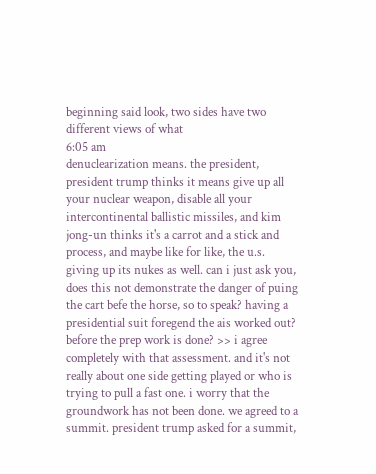beginning said look, two sides have two different views of what
6:05 am
denuclearization means. the president, president trump thinks it means give up all your nuclear weapon, disable all your intercontinental ballistic missiles, and kim jong-un thinks it's a carrot and a stick and process, and maybe like for like, the u.s. giving up its nukes as well. can i just ask you, does this not demonstrate the danger of puing the cart befe the horse, so to speak? having a presidential suit foregend the ais worked out? before the prep work is done? >> i agree completely with that assessment. and it's not really about one side getting played or who is trying to pull a fast one. i worry that the groundwork has not been done. we agreed to a summit. president trump asked for a summit,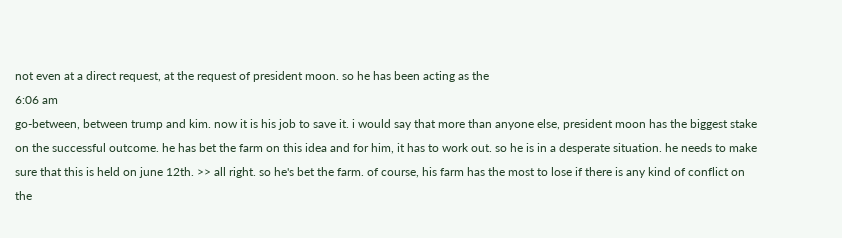not even at a direct request, at the request of president moon. so he has been acting as the
6:06 am
go-between, between trump and kim. now it is his job to save it. i would say that more than anyone else, president moon has the biggest stake on the successful outcome. he has bet the farm on this idea and for him, it has to work out. so he is in a desperate situation. he needs to make sure that this is held on june 12th. >> all right. so he's bet the farm. of course, his farm has the most to lose if there is any kind of conflict on the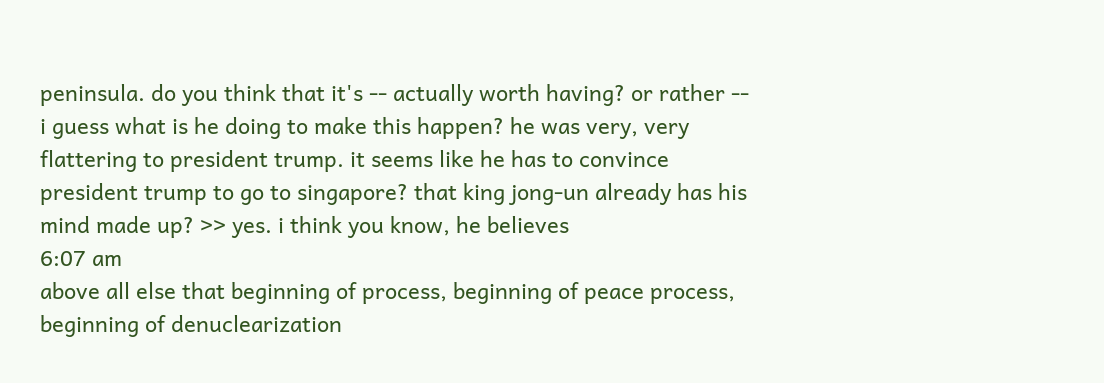peninsula. do you think that it's -- actually worth having? or rather -- i guess what is he doing to make this happen? he was very, very flattering to president trump. it seems like he has to convince president trump to go to singapore? that king jong-un already has his mind made up? >> yes. i think you know, he believes
6:07 am
above all else that beginning of process, beginning of peace process, beginning of denuclearization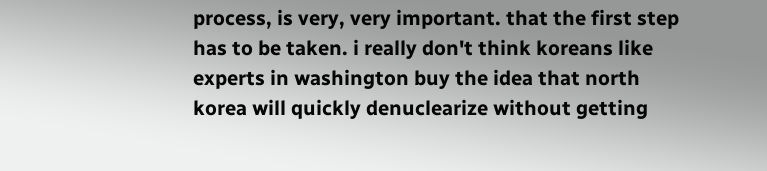process, is very, very important. that the first step has to be taken. i really don't think koreans like experts in washington buy the idea that north korea will quickly denuclearize without getting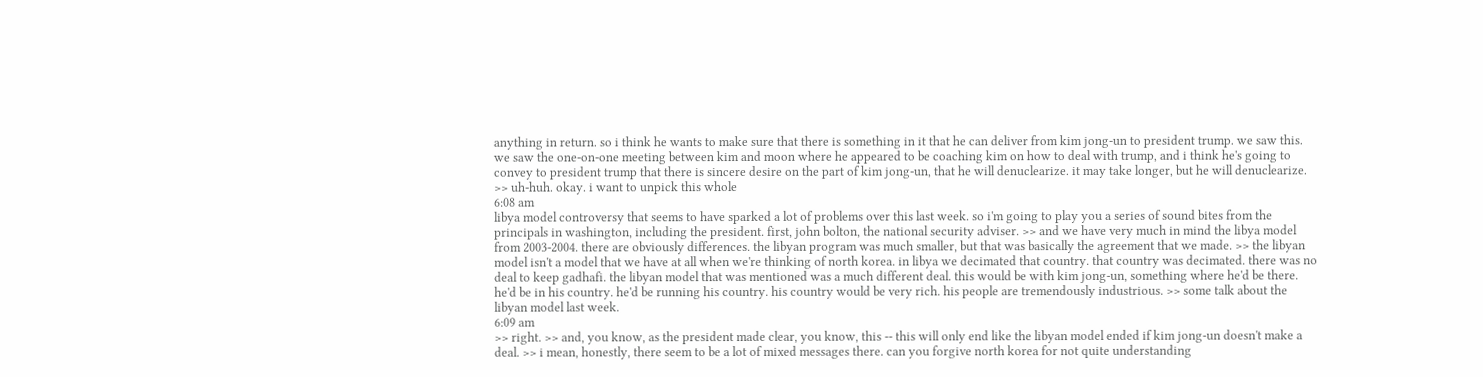anything in return. so i think he wants to make sure that there is something in it that he can deliver from kim jong-un to president trump. we saw this. we saw the one-on-one meeting between kim and moon where he appeared to be coaching kim on how to deal with trump, and i think he's going to convey to president trump that there is sincere desire on the part of kim jong-un, that he will denuclearize. it may take longer, but he will denuclearize. >> uh-huh. okay. i want to unpick this whole
6:08 am
libya model controversy that seems to have sparked a lot of problems over this last week. so i'm going to play you a series of sound bites from the principals in washington, including the president. first, john bolton, the national security adviser. >> and we have very much in mind the libya model from 2003-2004. there are obviously differences. the libyan program was much smaller, but that was basically the agreement that we made. >> the libyan model isn't a model that we have at all when we're thinking of north korea. in libya we decimated that country. that country was decimated. there was no deal to keep gadhafi. the libyan model that was mentioned was a much different deal. this would be with kim jong-un, something where he'd be there. he'd be in his country. he'd be running his country. his country would be very rich. his people are tremendously industrious. >> some talk about the libyan model last week.
6:09 am
>> right. >> and, you know, as the president made clear, you know, this -- this will only end like the libyan model ended if kim jong-un doesn't make a deal. >> i mean, honestly, there seem to be a lot of mixed messages there. can you forgive north korea for not quite understanding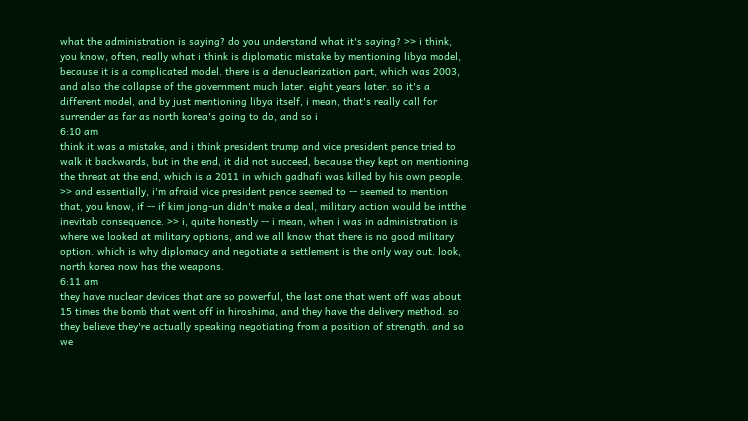what the administration is saying? do you understand what it's saying? >> i think, you know, often, really what i think is diplomatic mistake by mentioning libya model, because it is a complicated model. there is a denuclearization part, which was 2003, and also the collapse of the government much later. eight years later. so it's a different model, and by just mentioning libya itself, i mean, that's really call for surrender as far as north korea's going to do, and so i
6:10 am
think it was a mistake, and i think president trump and vice president pence tried to walk it backwards, but in the end, it did not succeed, because they kept on mentioning the threat at the end, which is a 2011 in which gadhafi was killed by his own people. >> and essentially, i'm afraid vice president pence seemed to -- seemed to mention that, you know, if -- if kim jong-un didn't make a deal, military action would be intthe inevitab consequence. >> i, quite honestly -- i mean, when i was in administration is where we looked at military options, and we all know that there is no good military option. which is why diplomacy and negotiate a settlement is the only way out. look, north korea now has the weapons.
6:11 am
they have nuclear devices that are so powerful, the last one that went off was about 15 times the bomb that went off in hiroshima, and they have the delivery method. so they believe they're actually speaking negotiating from a position of strength. and so we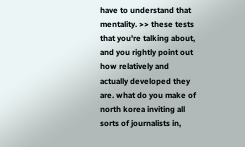have to understand that mentality. >> these tests that you're talking about, and you rightly point out how relatively and actually developed they are. what do you make of north korea inviting all sorts of journalists in,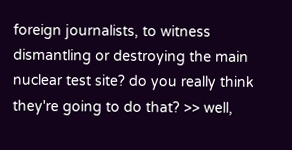foreign journalists, to witness dismantling or destroying the main nuclear test site? do you really think they're going to do that? >> well,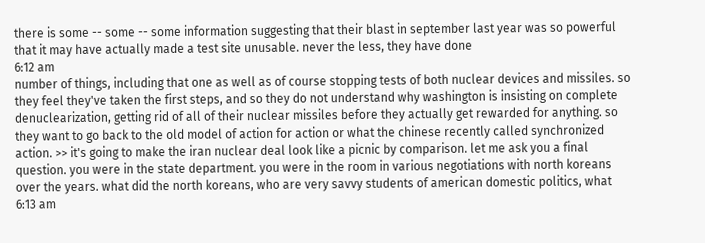there is some -- some -- some information suggesting that their blast in september last year was so powerful that it may have actually made a test site unusable. never the less, they have done
6:12 am
number of things, including that one as well as of course stopping tests of both nuclear devices and missiles. so they feel they've taken the first steps, and so they do not understand why washington is insisting on complete denuclearization, getting rid of all of their nuclear missiles before they actually get rewarded for anything. so they want to go back to the old model of action for action or what the chinese recently called synchronized action. >> it's going to make the iran nuclear deal look like a picnic by comparison. let me ask you a final question. you were in the state department. you were in the room in various negotiations with north koreans over the years. what did the north koreans, who are very savvy students of american domestic politics, what
6:13 am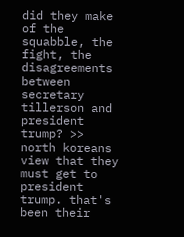did they make of the squabble, the fight, the disagreements between secretary tillerson and president trump? >> north koreans view that they must get to president trump. that's been their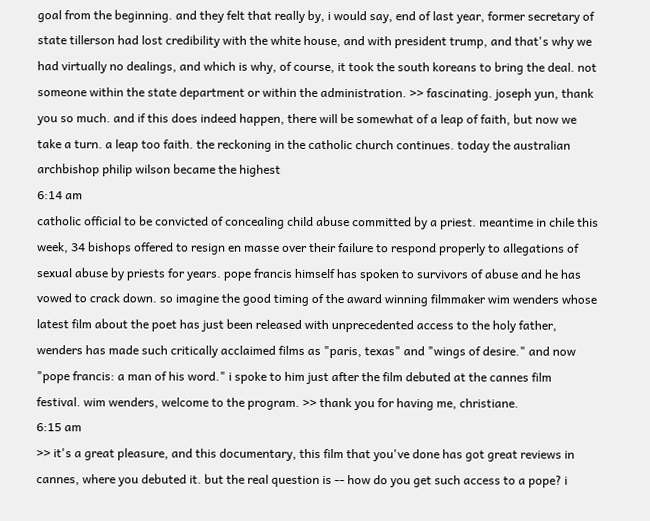goal from the beginning. and they felt that really by, i would say, end of last year, former secretary of state tillerson had lost credibility with the white house, and with president trump, and that's why we had virtually no dealings, and which is why, of course, it took the south koreans to bring the deal. not someone within the state department or within the administration. >> fascinating. joseph yun, thank you so much. and if this does indeed happen, there will be somewhat of a leap of faith, but now we take a turn. a leap too faith. the reckoning in the catholic church continues. today the australian archbishop philip wilson became the highest
6:14 am
catholic official to be convicted of concealing child abuse committed by a priest. meantime in chile this week, 34 bishops offered to resign en masse over their failure to respond properly to allegations of sexual abuse by priests for years. pope francis himself has spoken to survivors of abuse and he has vowed to crack down. so imagine the good timing of the award winning filmmaker wim wenders whose latest film about the poet has just been released with unprecedented access to the holy father, wenders has made such critically acclaimed films as "paris, texas" and "wings of desire." and now "pope francis: a man of his word." i spoke to him just after the film debuted at the cannes film festival. wim wenders, welcome to the program. >> thank you for having me, christiane.
6:15 am
>> it's a great pleasure, and this documentary, this film that you've done has got great reviews in cannes, where you debuted it. but the real question is -- how do you get such access to a pope? i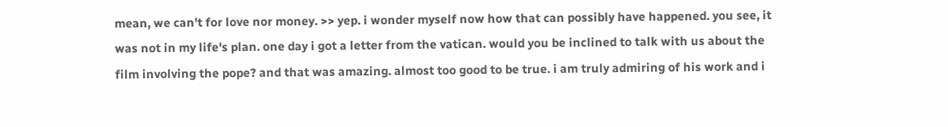mean, we can't for love nor money. >> yep. i wonder myself now how that can possibly have happened. you see, it was not in my life's plan. one day i got a letter from the vatican. would you be inclined to talk with us about the film involving the pope? and that was amazing. almost too good to be true. i am truly admiring of his work and i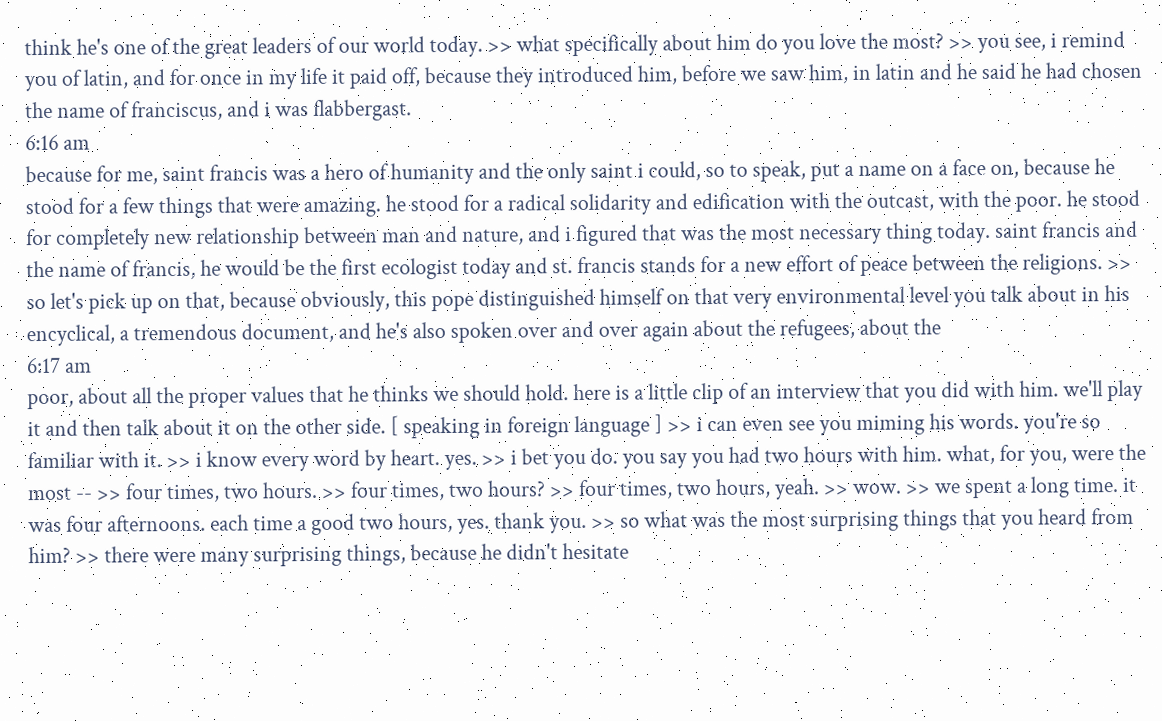think he's one of the great leaders of our world today. >> what specifically about him do you love the most? >> you see, i remind you of latin, and for once in my life it paid off, because they introduced him, before we saw him, in latin and he said he had chosen the name of franciscus, and i was flabbergast.
6:16 am
because for me, saint francis was a hero of humanity and the only saint i could, so to speak, put a name on a face on, because he stood for a few things that were amazing. he stood for a radical solidarity and edification with the outcast, with the poor. he stood for completely new relationship between man and nature, and i figured that was the most necessary thing today. saint francis and the name of francis, he would be the first ecologist today and st. francis stands for a new effort of peace between the religions. >> so let's pick up on that, because obviously, this pope distinguished himself on that very environmental level you talk about in his encyclical, a tremendous document, and he's also spoken over and over again about the refugees, about the
6:17 am
poor, about all the proper values that he thinks we should hold. here is a little clip of an interview that you did with him. we'll play it and then talk about it on the other side. [ speaking in foreign language ] >> i can even see you miming his words. you're so familiar with it. >> i know every word by heart. yes. >> i bet you do. you say you had two hours with him. what, for you, were the most -- >> four times, two hours. >> four times, two hours? >> four times, two hours, yeah. >> wow. >> we spent a long time. it was four afternoons. each time a good two hours, yes. thank you. >> so what was the most surprising things that you heard from him? >> there were many surprising things, because he didn't hesitate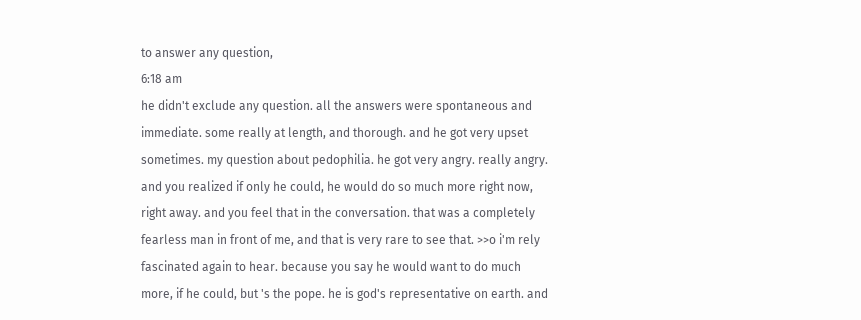to answer any question,
6:18 am
he didn't exclude any question. all the answers were spontaneous and immediate. some really at length, and thorough. and he got very upset sometimes. my question about pedophilia. he got very angry. really angry. and you realized if only he could, he would do so much more right now, right away. and you feel that in the conversation. that was a completely fearless man in front of me, and that is very rare to see that. >>o i'm rely fascinated again to hear. because you say he would want to do much more, if he could, but 's the pope. he is god's representative on earth. and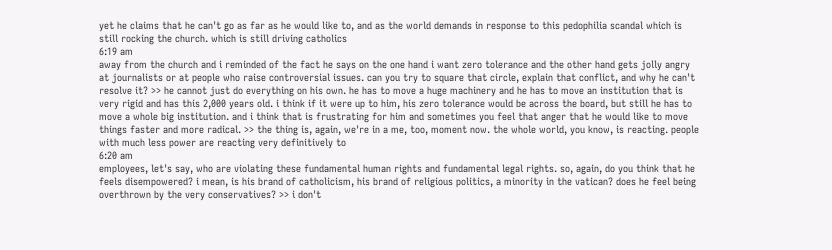yet he claims that he can't go as far as he would like to, and as the world demands in response to this pedophilia scandal which is still rocking the church. which is still driving catholics
6:19 am
away from the church and i reminded of the fact he says on the one hand i want zero tolerance and the other hand gets jolly angry at journalists or at people who raise controversial issues. can you try to square that circle, explain that conflict, and why he can't resolve it? >> he cannot just do everything on his own. he has to move a huge machinery and he has to move an institution that is very rigid and has this 2,000 years old. i think if it were up to him, his zero tolerance would be across the board, but still he has to move a whole big institution. and i think that is frustrating for him and sometimes you feel that anger that he would like to move things faster and more radical. >> the thing is, again, we're in a me, too, moment now. the whole world, you know, is reacting. people with much less power are reacting very definitively to
6:20 am
employees, let's say, who are violating these fundamental human rights and fundamental legal rights. so, again, do you think that he feels disempowered? i mean, is his brand of catholicism, his brand of religious politics, a minority in the vatican? does he feel being overthrown by the very conservatives? >> i don't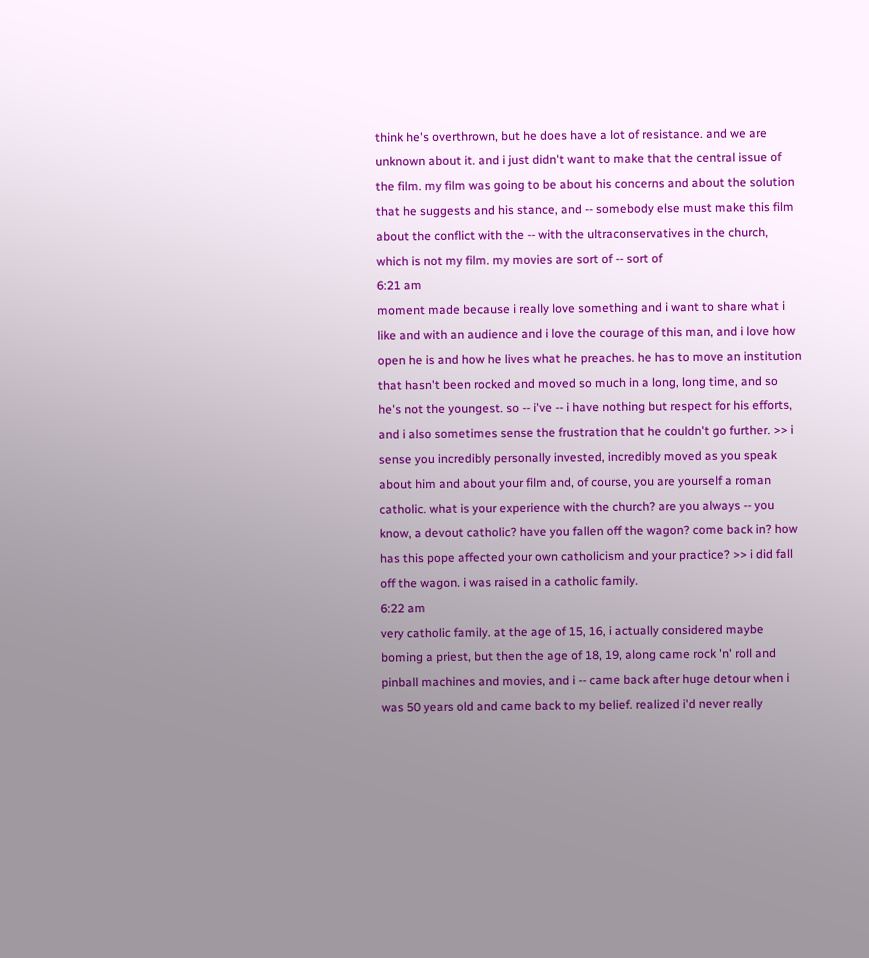think he's overthrown, but he does have a lot of resistance. and we are unknown about it. and i just didn't want to make that the central issue of the film. my film was going to be about his concerns and about the solution that he suggests and his stance, and -- somebody else must make this film about the conflict with the -- with the ultraconservatives in the church, which is not my film. my movies are sort of -- sort of
6:21 am
moment made because i really love something and i want to share what i like and with an audience and i love the courage of this man, and i love how open he is and how he lives what he preaches. he has to move an institution that hasn't been rocked and moved so much in a long, long time, and so he's not the youngest. so -- i've -- i have nothing but respect for his efforts, and i also sometimes sense the frustration that he couldn't go further. >> i sense you incredibly personally invested, incredibly moved as you speak about him and about your film and, of course, you are yourself a roman catholic. what is your experience with the church? are you always -- you know, a devout catholic? have you fallen off the wagon? come back in? how has this pope affected your own catholicism and your practice? >> i did fall off the wagon. i was raised in a catholic family.
6:22 am
very catholic family. at the age of 15, 16, i actually considered maybe boming a priest, but then the age of 18, 19, along came rock 'n' roll and pinball machines and movies, and i -- came back after huge detour when i was 50 years old and came back to my belief. realized i'd never really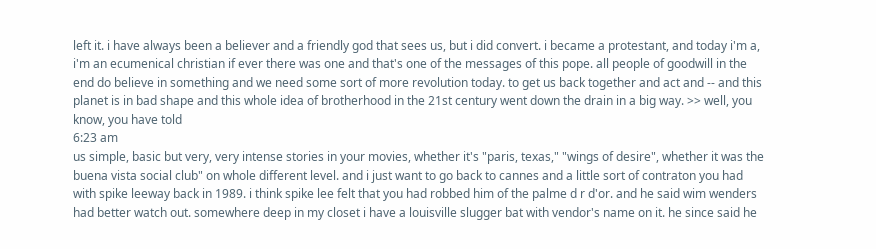left it. i have always been a believer and a friendly god that sees us, but i did convert. i became a protestant, and today i'm a, i'm an ecumenical christian if ever there was one and that's one of the messages of this pope. all people of goodwill in the end do believe in something and we need some sort of more revolution today. to get us back together and act and -- and this planet is in bad shape and this whole idea of brotherhood in the 21st century went down the drain in a big way. >> well, you know, you have told
6:23 am
us simple, basic but very, very intense stories in your movies, whether it's "paris, texas," "wings of desire", whether it was the buena vista social club" on whole different level. and i just want to go back to cannes and a little sort of contraton you had with spike leeway back in 1989. i think spike lee felt that you had robbed him of the palme d r d'or. and he said wim wenders had better watch out. somewhere deep in my closet i have a louisville slugger bat with vendor's name on it. he since said he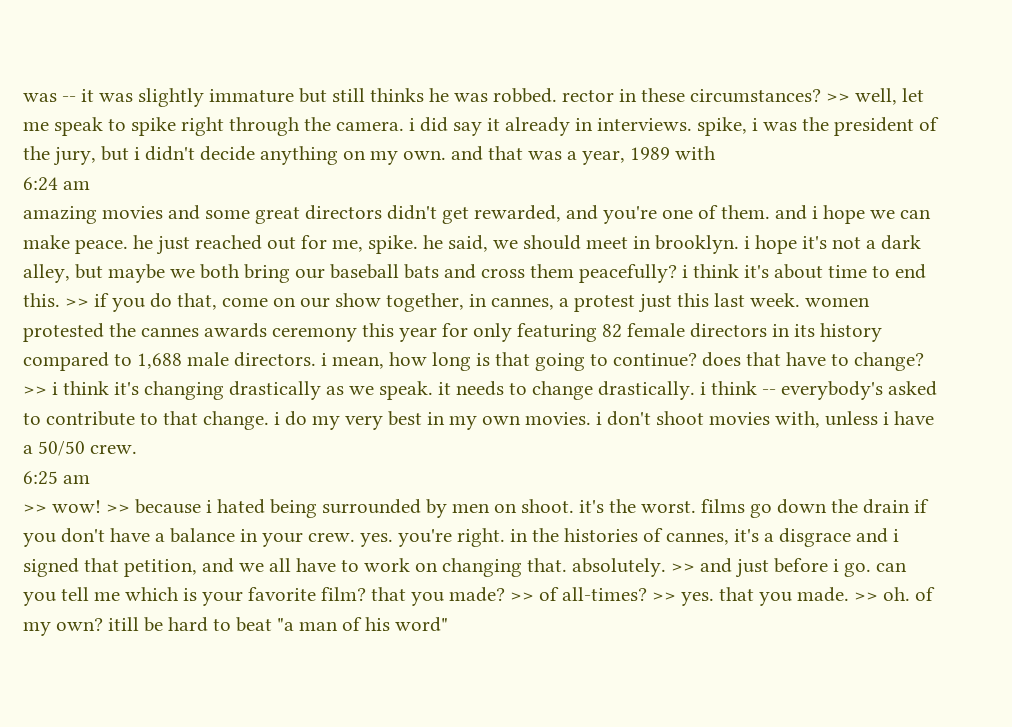was -- it was slightly immature but still thinks he was robbed. rector in these circumstances? >> well, let me speak to spike right through the camera. i did say it already in interviews. spike, i was the president of the jury, but i didn't decide anything on my own. and that was a year, 1989 with
6:24 am
amazing movies and some great directors didn't get rewarded, and you're one of them. and i hope we can make peace. he just reached out for me, spike. he said, we should meet in brooklyn. i hope it's not a dark alley, but maybe we both bring our baseball bats and cross them peacefully? i think it's about time to end this. >> if you do that, come on our show together, in cannes, a protest just this last week. women protested the cannes awards ceremony this year for only featuring 82 female directors in its history compared to 1,688 male directors. i mean, how long is that going to continue? does that have to change? >> i think it's changing drastically as we speak. it needs to change drastically. i think -- everybody's asked to contribute to that change. i do my very best in my own movies. i don't shoot movies with, unless i have a 50/50 crew.
6:25 am
>> wow! >> because i hated being surrounded by men on shoot. it's the worst. films go down the drain if you don't have a balance in your crew. yes. you're right. in the histories of cannes, it's a disgrace and i signed that petition, and we all have to work on changing that. absolutely. >> and just before i go. can you tell me which is your favorite film? that you made? >> of all-times? >> yes. that you made. >> oh. of my own? itill be hard to beat "a man of his word"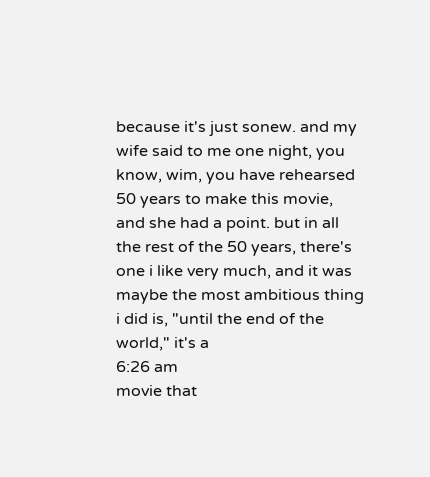because it's just sonew. and my wife said to me one night, you know, wim, you have rehearsed 50 years to make this movie, and she had a point. but in all the rest of the 50 years, there's one i like very much, and it was maybe the most ambitious thing i did is, "until the end of the world," it's a
6:26 am
movie that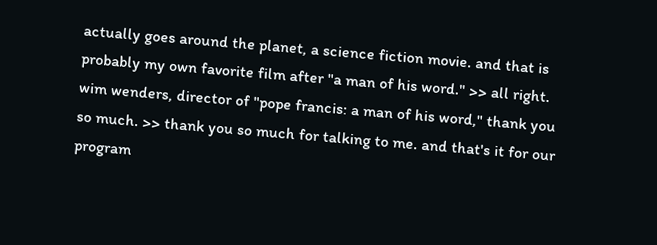actually goes around the planet, a science fiction movie. and that is probably my own favorite film after "a man of his word." >> all right. wim wenders, director of "pope francis: a man of his word," thank you so much. >> thank you so much for talking to me. and that's it for our program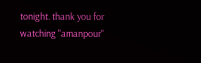tonight. thank you for watching "amanpour"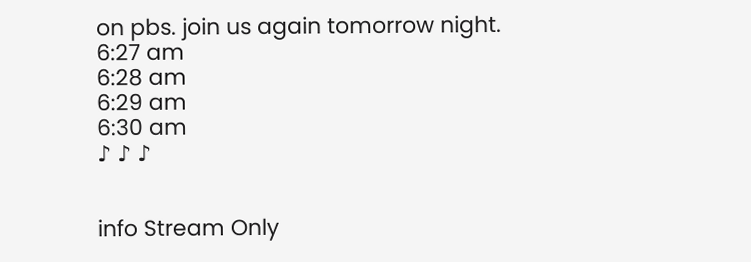on pbs. join us again tomorrow night.
6:27 am
6:28 am
6:29 am
6:30 am
♪ ♪ ♪


info Stream Only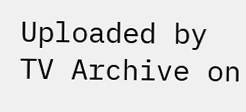Uploaded by TV Archive on